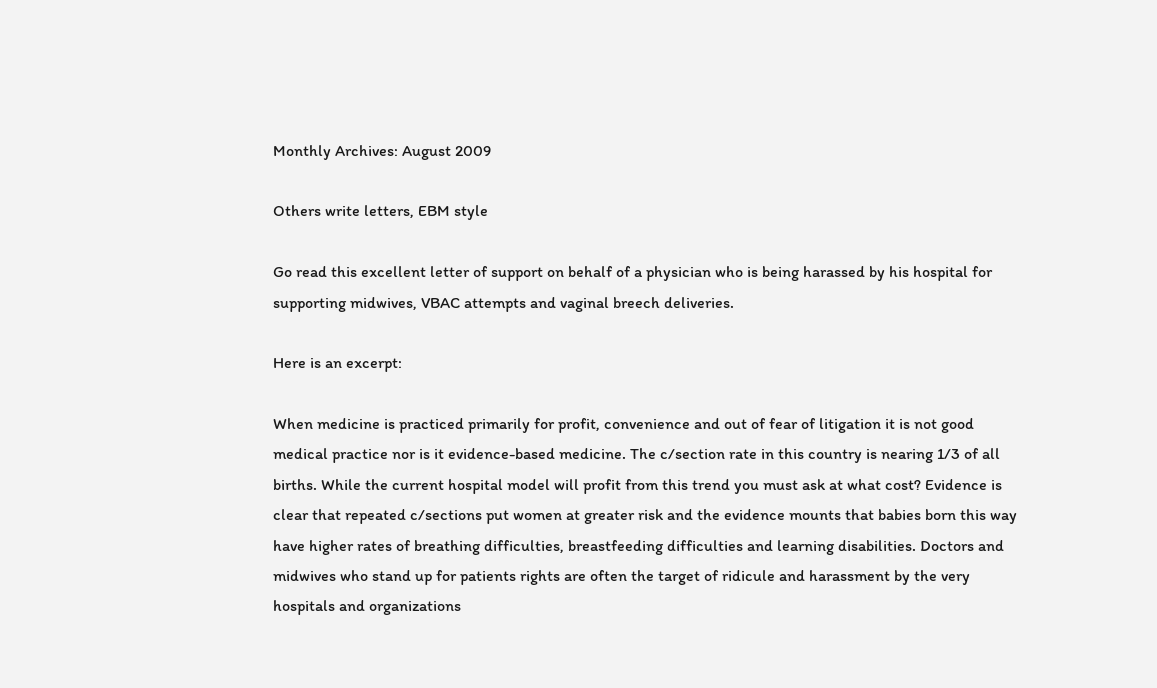Monthly Archives: August 2009

Others write letters, EBM style

Go read this excellent letter of support on behalf of a physician who is being harassed by his hospital for supporting midwives, VBAC attempts and vaginal breech deliveries.

Here is an excerpt:

When medicine is practiced primarily for profit, convenience and out of fear of litigation it is not good medical practice nor is it evidence-based medicine. The c/section rate in this country is nearing 1/3 of all births. While the current hospital model will profit from this trend you must ask at what cost? Evidence is clear that repeated c/sections put women at greater risk and the evidence mounts that babies born this way have higher rates of breathing difficulties, breastfeeding difficulties and learning disabilities. Doctors and midwives who stand up for patients rights are often the target of ridicule and harassment by the very hospitals and organizations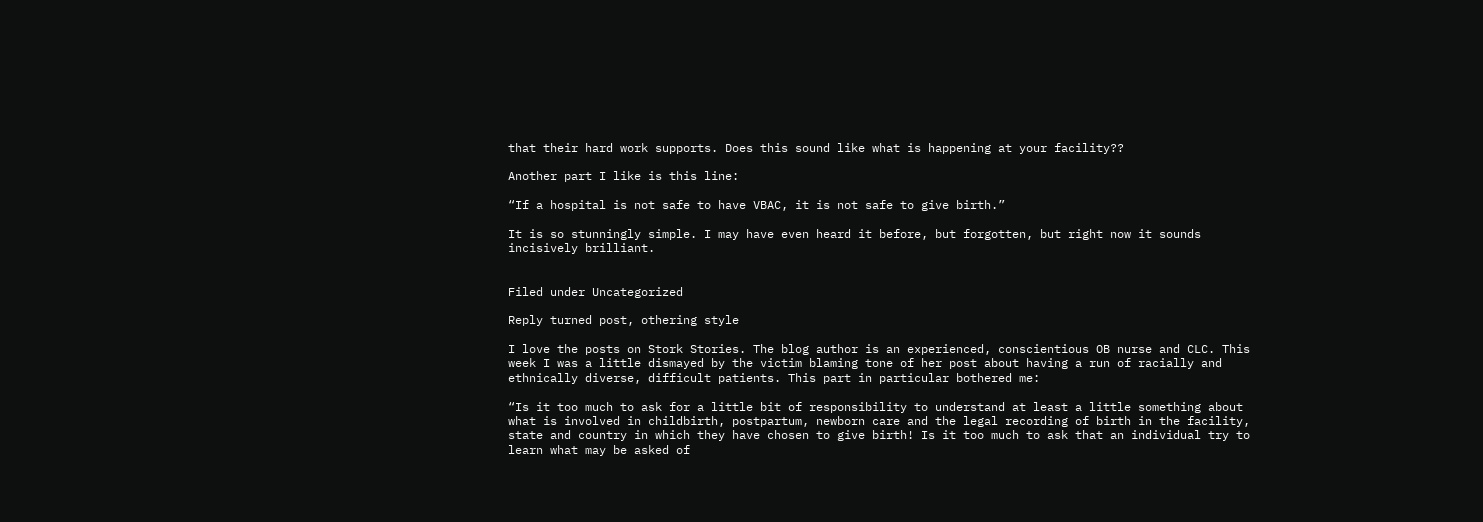that their hard work supports. Does this sound like what is happening at your facility??

Another part I like is this line:

“If a hospital is not safe to have VBAC, it is not safe to give birth.”

It is so stunningly simple. I may have even heard it before, but forgotten, but right now it sounds incisively brilliant.


Filed under Uncategorized

Reply turned post, othering style

I love the posts on Stork Stories. The blog author is an experienced, conscientious OB nurse and CLC. This week I was a little dismayed by the victim blaming tone of her post about having a run of racially and ethnically diverse, difficult patients. This part in particular bothered me:

“Is it too much to ask for a little bit of responsibility to understand at least a little something about what is involved in childbirth, postpartum, newborn care and the legal recording of birth in the facility, state and country in which they have chosen to give birth! Is it too much to ask that an individual try to learn what may be asked of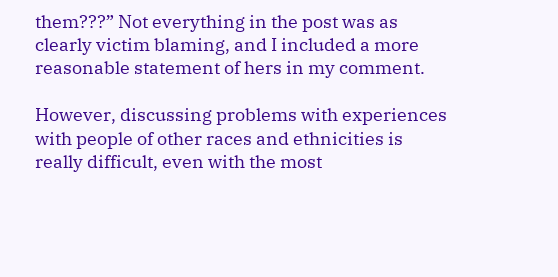them???” Not everything in the post was as clearly victim blaming, and I included a more reasonable statement of hers in my comment.

However, discussing problems with experiences with people of other races and ethnicities is really difficult, even with the most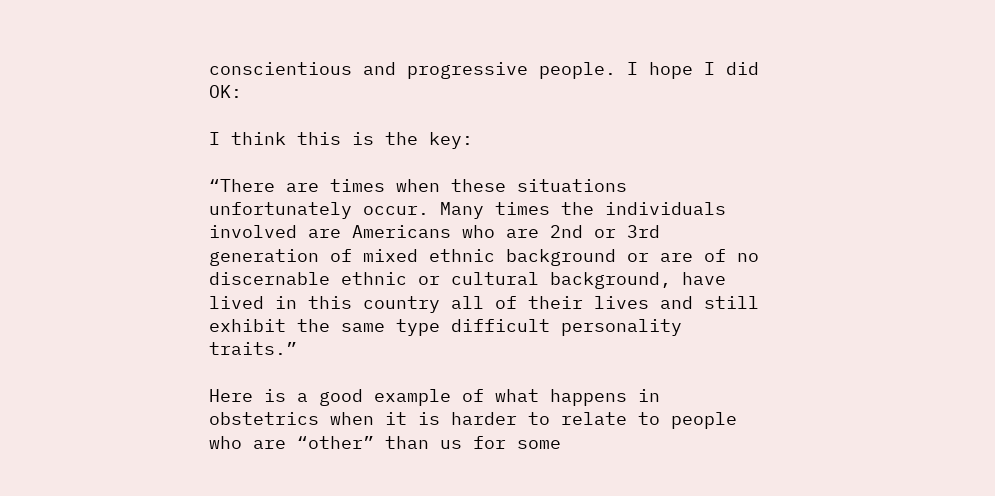conscientious and progressive people. I hope I did OK:

I think this is the key:

“There are times when these situations unfortunately occur. Many times the individuals involved are Americans who are 2nd or 3rd generation of mixed ethnic background or are of no discernable ethnic or cultural background, have lived in this country all of their lives and still exhibit the same type difficult personality traits.”

Here is a good example of what happens in obstetrics when it is harder to relate to people who are “other” than us for some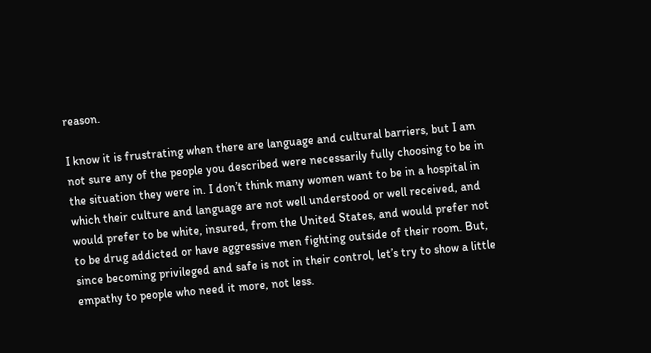reason.

I know it is frustrating when there are language and cultural barriers, but I am not sure any of the people you described were necessarily fully choosing to be in the situation they were in. I don’t think many women want to be in a hospital in which their culture and language are not well understood or well received, and would prefer to be white, insured, from the United States, and would prefer not to be drug addicted or have aggressive men fighting outside of their room. But, since becoming privileged and safe is not in their control, let’s try to show a little empathy to people who need it more, not less.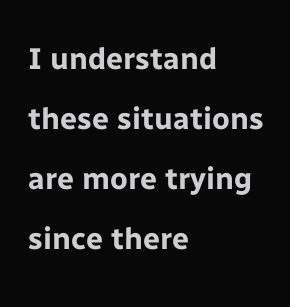I understand these situations are more trying since there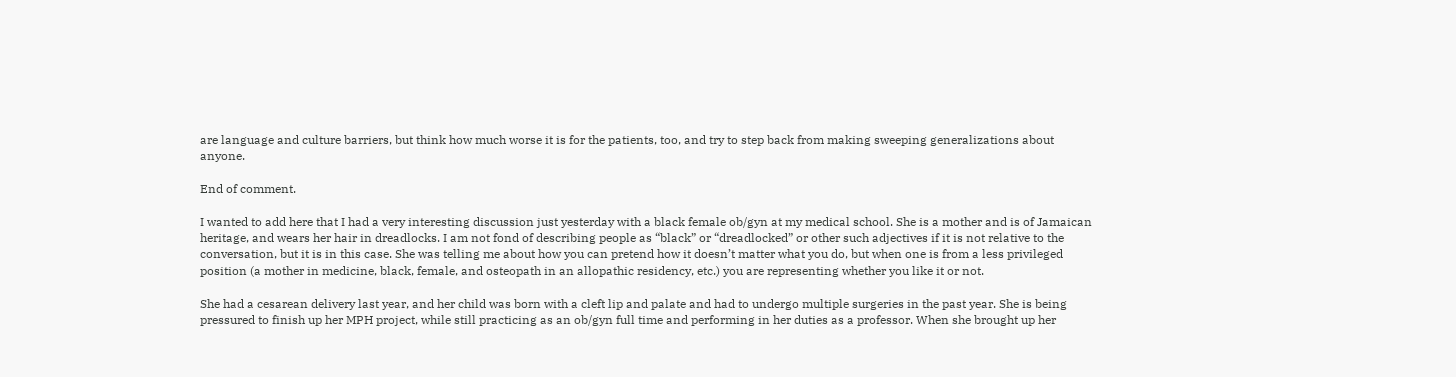are language and culture barriers, but think how much worse it is for the patients, too, and try to step back from making sweeping generalizations about anyone.

End of comment.

I wanted to add here that I had a very interesting discussion just yesterday with a black female ob/gyn at my medical school. She is a mother and is of Jamaican heritage, and wears her hair in dreadlocks. I am not fond of describing people as “black” or “dreadlocked” or other such adjectives if it is not relative to the conversation, but it is in this case. She was telling me about how you can pretend how it doesn’t matter what you do, but when one is from a less privileged position (a mother in medicine, black, female, and osteopath in an allopathic residency, etc.) you are representing whether you like it or not.

She had a cesarean delivery last year, and her child was born with a cleft lip and palate and had to undergo multiple surgeries in the past year. She is being pressured to finish up her MPH project, while still practicing as an ob/gyn full time and performing in her duties as a professor. When she brought up her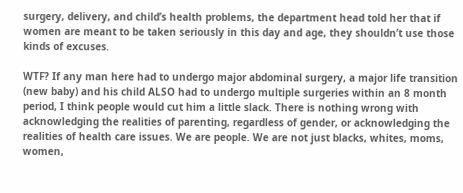surgery, delivery, and child’s health problems, the department head told her that if women are meant to be taken seriously in this day and age, they shouldn’t use those kinds of excuses.

WTF? If any man here had to undergo major abdominal surgery, a major life transition (new baby) and his child ALSO had to undergo multiple surgeries within an 8 month period, I think people would cut him a little slack. There is nothing wrong with acknowledging the realities of parenting, regardless of gender, or acknowledging the realities of health care issues. We are people. We are not just blacks, whites, moms, women,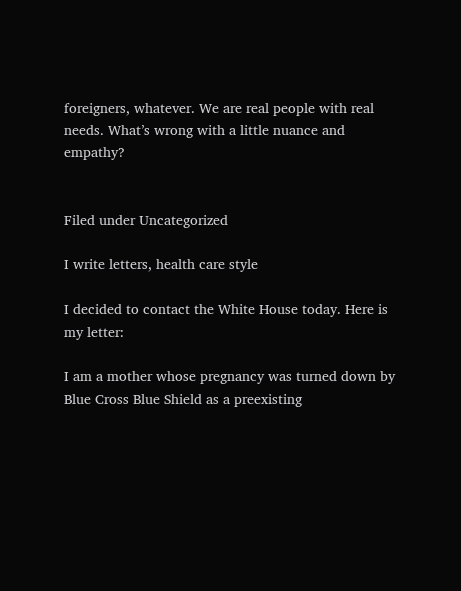foreigners, whatever. We are real people with real needs. What’s wrong with a little nuance and empathy?


Filed under Uncategorized

I write letters, health care style

I decided to contact the White House today. Here is my letter:

I am a mother whose pregnancy was turned down by Blue Cross Blue Shield as a preexisting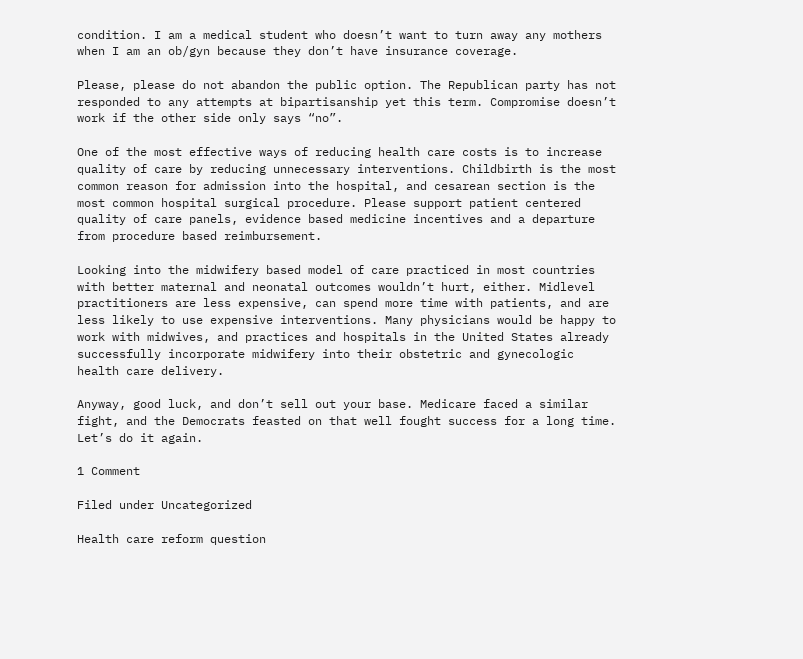condition. I am a medical student who doesn’t want to turn away any mothers when I am an ob/gyn because they don’t have insurance coverage.

Please, please do not abandon the public option. The Republican party has not responded to any attempts at bipartisanship yet this term. Compromise doesn’t work if the other side only says “no”.

One of the most effective ways of reducing health care costs is to increase quality of care by reducing unnecessary interventions. Childbirth is the most common reason for admission into the hospital, and cesarean section is the most common hospital surgical procedure. Please support patient centered quality of care panels, evidence based medicine incentives and a departure from procedure based reimbursement.

Looking into the midwifery based model of care practiced in most countries with better maternal and neonatal outcomes wouldn’t hurt, either. Midlevel practitioners are less expensive, can spend more time with patients, and are less likely to use expensive interventions. Many physicians would be happy to work with midwives, and practices and hospitals in the United States already successfully incorporate midwifery into their obstetric and gynecologic health care delivery.

Anyway, good luck, and don’t sell out your base. Medicare faced a similar fight, and the Democrats feasted on that well fought success for a long time. Let’s do it again.

1 Comment

Filed under Uncategorized

Health care reform question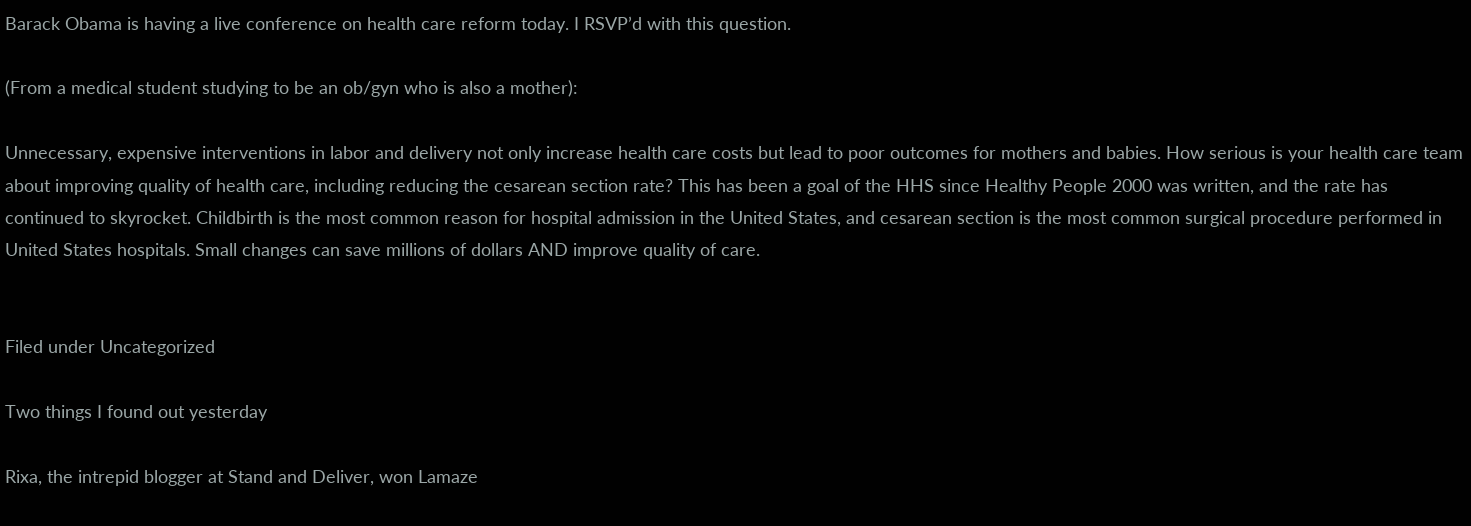Barack Obama is having a live conference on health care reform today. I RSVP’d with this question.

(From a medical student studying to be an ob/gyn who is also a mother):

Unnecessary, expensive interventions in labor and delivery not only increase health care costs but lead to poor outcomes for mothers and babies. How serious is your health care team about improving quality of health care, including reducing the cesarean section rate? This has been a goal of the HHS since Healthy People 2000 was written, and the rate has continued to skyrocket. Childbirth is the most common reason for hospital admission in the United States, and cesarean section is the most common surgical procedure performed in United States hospitals. Small changes can save millions of dollars AND improve quality of care.


Filed under Uncategorized

Two things I found out yesterday

Rixa, the intrepid blogger at Stand and Deliver, won Lamaze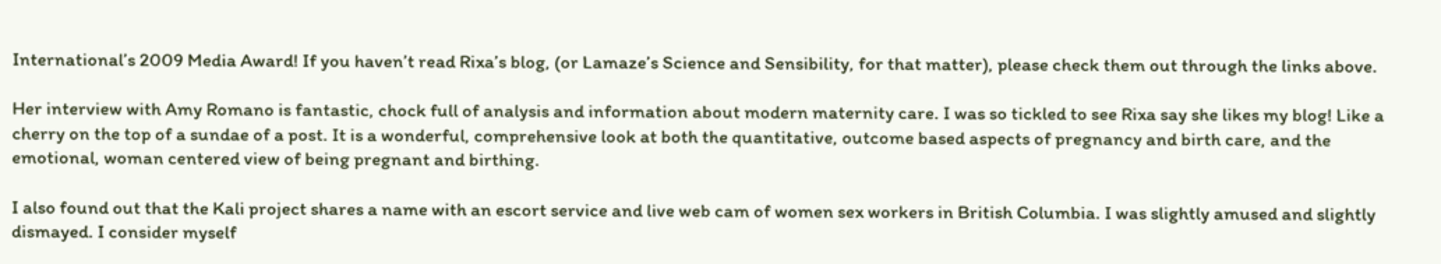International’s 2009 Media Award! If you haven’t read Rixa’s blog, (or Lamaze’s Science and Sensibility, for that matter), please check them out through the links above.

Her interview with Amy Romano is fantastic, chock full of analysis and information about modern maternity care. I was so tickled to see Rixa say she likes my blog! Like a cherry on the top of a sundae of a post. It is a wonderful, comprehensive look at both the quantitative, outcome based aspects of pregnancy and birth care, and the emotional, woman centered view of being pregnant and birthing.

I also found out that the Kali project shares a name with an escort service and live web cam of women sex workers in British Columbia. I was slightly amused and slightly dismayed. I consider myself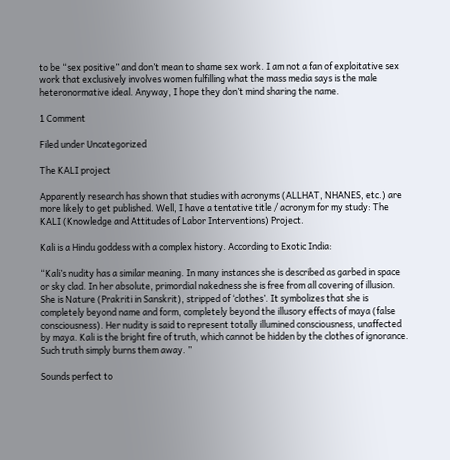to be “sex positive” and don’t mean to shame sex work. I am not a fan of exploitative sex work that exclusively involves women fulfilling what the mass media says is the male heteronormative ideal. Anyway, I hope they don’t mind sharing the name.

1 Comment

Filed under Uncategorized

The KALI project

Apparently research has shown that studies with acronyms (ALLHAT, NHANES, etc.) are more likely to get published. Well, I have a tentative title / acronym for my study: The KALI (Knowledge and Attitudes of Labor Interventions) Project.

Kali is a Hindu goddess with a complex history. According to Exotic India:

“Kali’s nudity has a similar meaning. In many instances she is described as garbed in space or sky clad. In her absolute, primordial nakedness she is free from all covering of illusion. She is Nature (Prakriti in Sanskrit), stripped of ‘clothes’. It symbolizes that she is completely beyond name and form, completely beyond the illusory effects of maya (false consciousness). Her nudity is said to represent totally illumined consciousness, unaffected by maya. Kali is the bright fire of truth, which cannot be hidden by the clothes of ignorance. Such truth simply burns them away. ”

Sounds perfect to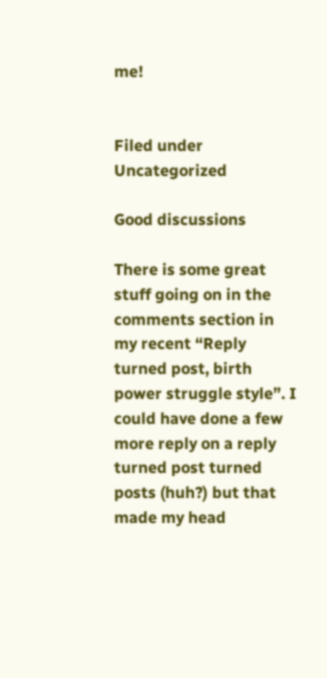me!


Filed under Uncategorized

Good discussions

There is some great stuff going on in the comments section in my recent “Reply turned post, birth power struggle style”. I could have done a few more reply on a reply turned post turned posts (huh?) but that made my head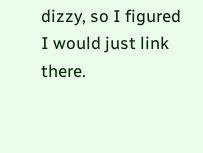dizzy, so I figured I would just link there.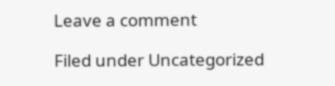Leave a comment

Filed under Uncategorized